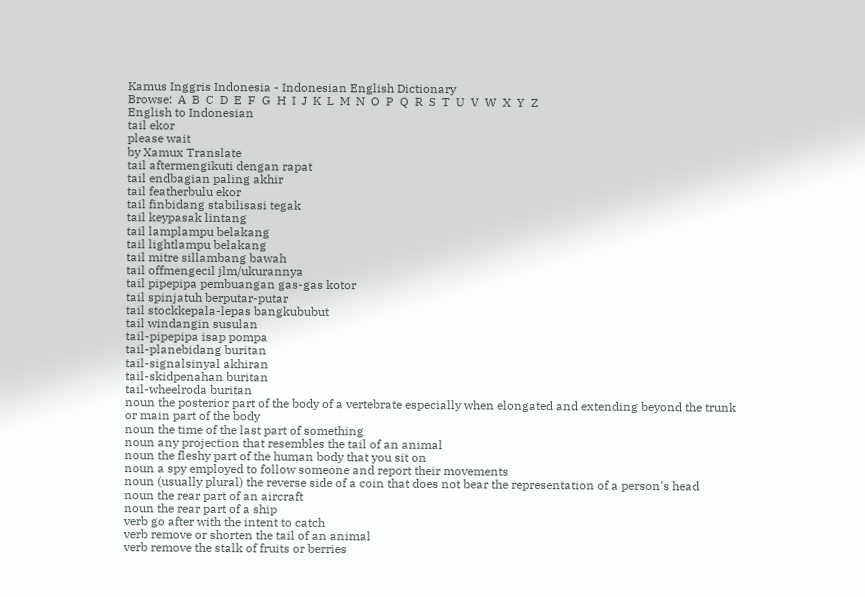Kamus Inggris Indonesia - Indonesian English Dictionary
Browse:  A  B  C  D  E  F  G  H  I  J  K  L  M  N  O  P  Q  R  S  T  U  V  W  X  Y  Z
English to Indonesian
tail ekor
please wait
by Xamux Translate
tail aftermengikuti dengan rapat
tail endbagian paling akhir
tail featherbulu ekor
tail finbidang stabilisasi tegak
tail keypasak lintang
tail lamplampu belakang
tail lightlampu belakang
tail mitre sillambang bawah
tail offmengecil jlm/ukurannya
tail pipepipa pembuangan gas-gas kotor
tail spinjatuh berputar-putar
tail stockkepala-lepas bangkububut
tail windangin susulan
tail-pipepipa isap pompa
tail-planebidang buritan
tail-signalsinyal akhiran
tail-skidpenahan buritan
tail-wheelroda buritan
noun the posterior part of the body of a vertebrate especially when elongated and extending beyond the trunk or main part of the body
noun the time of the last part of something
noun any projection that resembles the tail of an animal
noun the fleshy part of the human body that you sit on
noun a spy employed to follow someone and report their movements
noun (usually plural) the reverse side of a coin that does not bear the representation of a person's head
noun the rear part of an aircraft
noun the rear part of a ship
verb go after with the intent to catch
verb remove or shorten the tail of an animal
verb remove the stalk of fruits or berries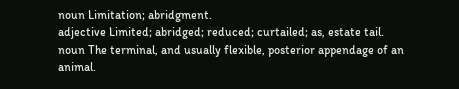noun Limitation; abridgment.
adjective Limited; abridged; reduced; curtailed; as, estate tail.
noun The terminal, and usually flexible, posterior appendage of an animal.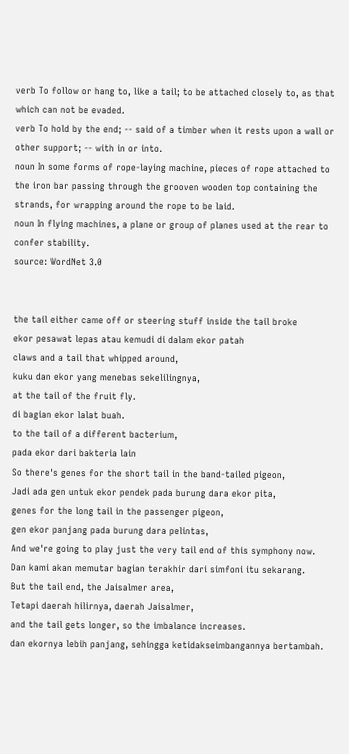verb To follow or hang to, like a tail; to be attached closely to, as that which can not be evaded.
verb To hold by the end; -- said of a timber when it rests upon a wall or other support; -- with in or into.
noun In some forms of rope-laying machine, pieces of rope attached to the iron bar passing through the grooven wooden top containing the strands, for wrapping around the rope to be laid.
noun In flying machines, a plane or group of planes used at the rear to confer stability.
source: WordNet 3.0


the tail either came off or steering stuff inside the tail broke
ekor pesawat lepas atau kemudi di dalam ekor patah
claws and a tail that whipped around,
kuku dan ekor yang menebas sekelilingnya,
at the tail of the fruit fly.
di bagian ekor lalat buah.
to the tail of a different bacterium,
pada ekor dari bakteria lain
So there's genes for the short tail in the band-tailed pigeon,
Jadi ada gen untuk ekor pendek pada burung dara ekor pita,
genes for the long tail in the passenger pigeon,
gen ekor panjang pada burung dara pelintas,
And we're going to play just the very tail end of this symphony now.
Dan kami akan memutar bagian terakhir dari simfoni itu sekarang.
But the tail end, the Jaisalmer area,
Tetapi daerah hilirnya, daerah Jaisalmer,
and the tail gets longer, so the imbalance increases.
dan ekornya lebih panjang, sehingga ketidakseimbangannya bertambah.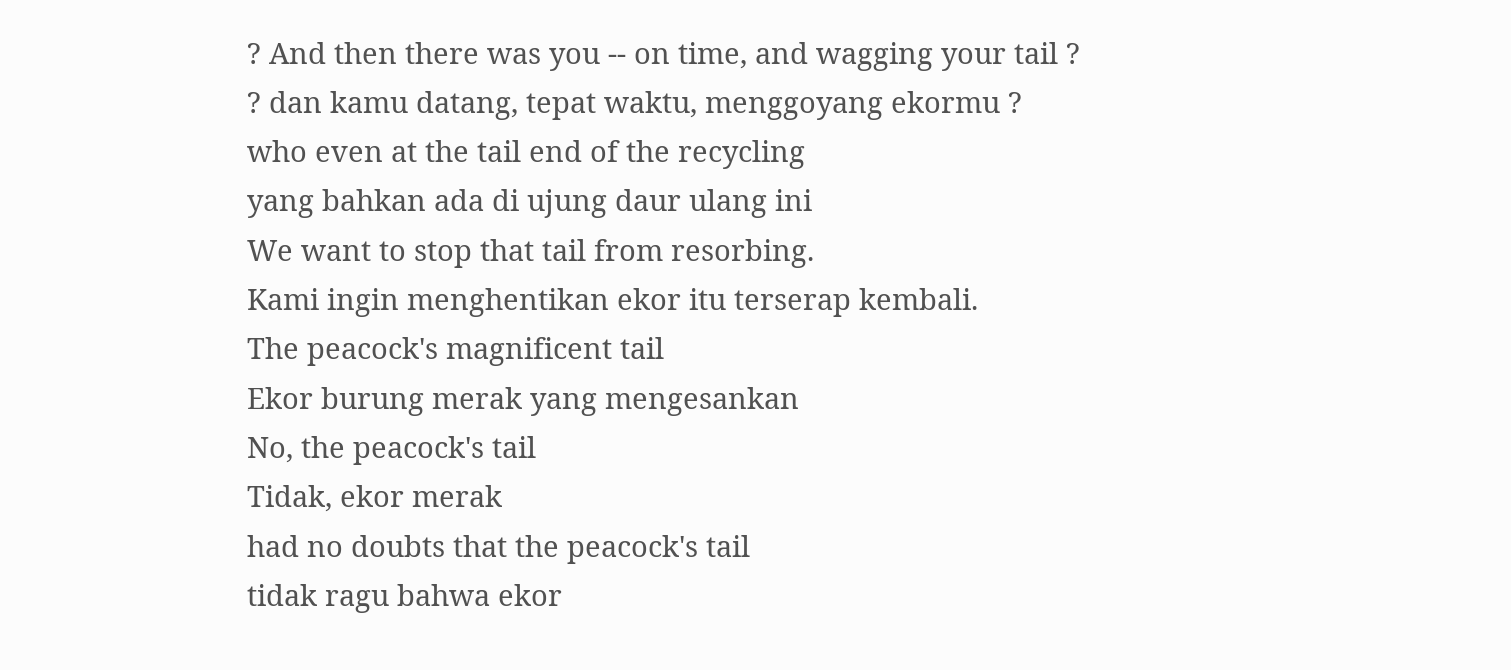? And then there was you -- on time, and wagging your tail ?
? dan kamu datang, tepat waktu, menggoyang ekormu ?
who even at the tail end of the recycling
yang bahkan ada di ujung daur ulang ini
We want to stop that tail from resorbing.
Kami ingin menghentikan ekor itu terserap kembali.
The peacock's magnificent tail
Ekor burung merak yang mengesankan
No, the peacock's tail
Tidak, ekor merak
had no doubts that the peacock's tail
tidak ragu bahwa ekor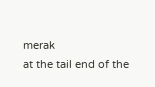merak
at the tail end of the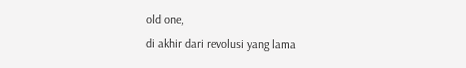old one,
di akhir dari revolusi yang lama